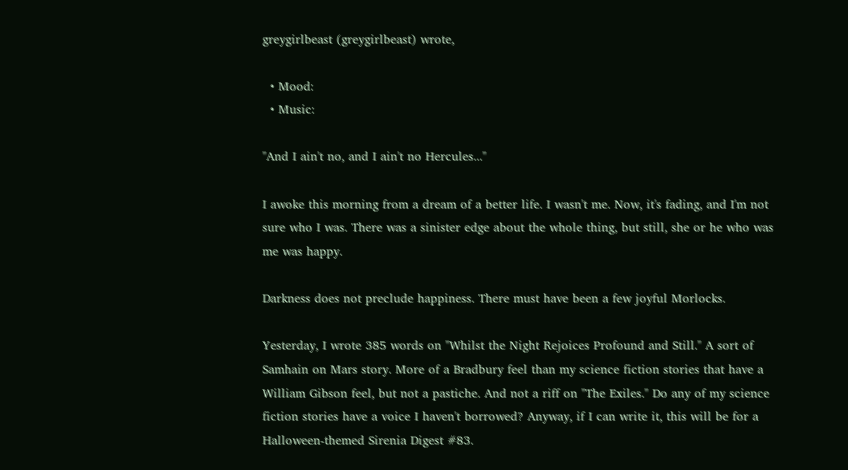greygirlbeast (greygirlbeast) wrote,

  • Mood:
  • Music:

"And I ain't no, and I ain't no Hercules..."

I awoke this morning from a dream of a better life. I wasn't me. Now, it's fading, and I'm not sure who I was. There was a sinister edge about the whole thing, but still, she or he who was me was happy.

Darkness does not preclude happiness. There must have been a few joyful Morlocks.

Yesterday, I wrote 385 words on "Whilst the Night Rejoices Profound and Still." A sort of Samhain on Mars story. More of a Bradbury feel than my science fiction stories that have a William Gibson feel, but not a pastiche. And not a riff on "The Exiles." Do any of my science fiction stories have a voice I haven't borrowed? Anyway, if I can write it, this will be for a Halloween-themed Sirenia Digest #83.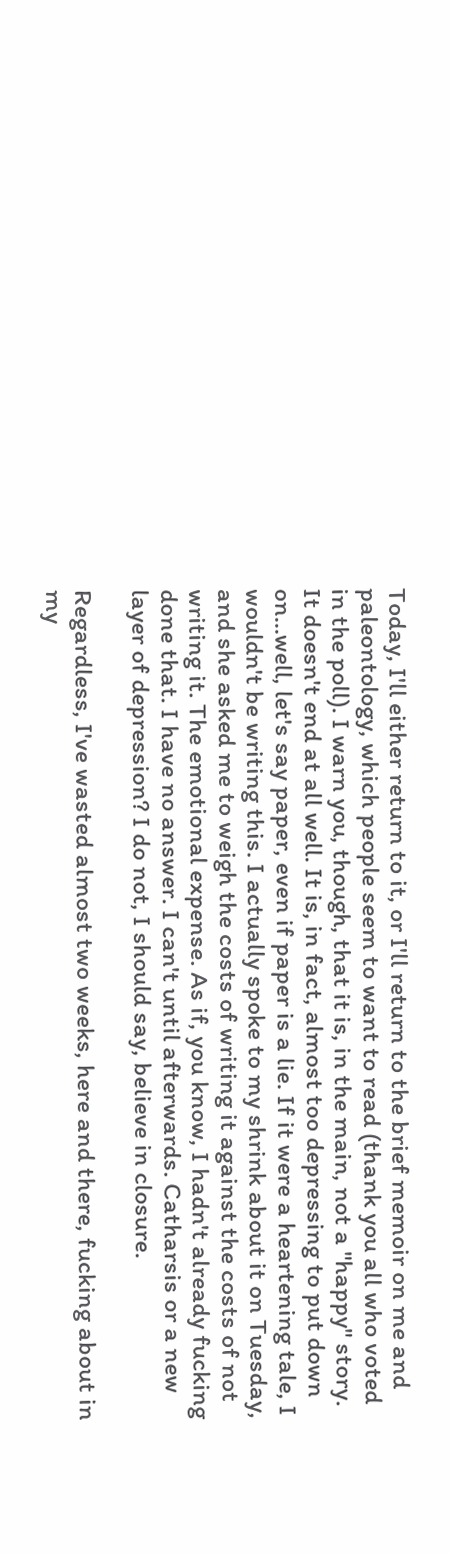Today, I'll either return to it, or I'll return to the brief memoir on me and paleontology, which people seem to want to read (thank you all who voted in the poll). I warn you, though, that it is, in the main, not a "happy" story. It doesn't end at all well. It is, in fact, almost too depressing to put down on...well, let's say paper, even if paper is a lie. If it were a heartening tale, I wouldn't be writing this. I actually spoke to my shrink about it on Tuesday, and she asked me to weigh the costs of writing it against the costs of not writing it. The emotional expense. As if, you know, I hadn't already fucking done that. I have no answer. I can't until afterwards. Catharsis or a new layer of depression? I do not, I should say, believe in closure.

Regardless, I've wasted almost two weeks, here and there, fucking about in my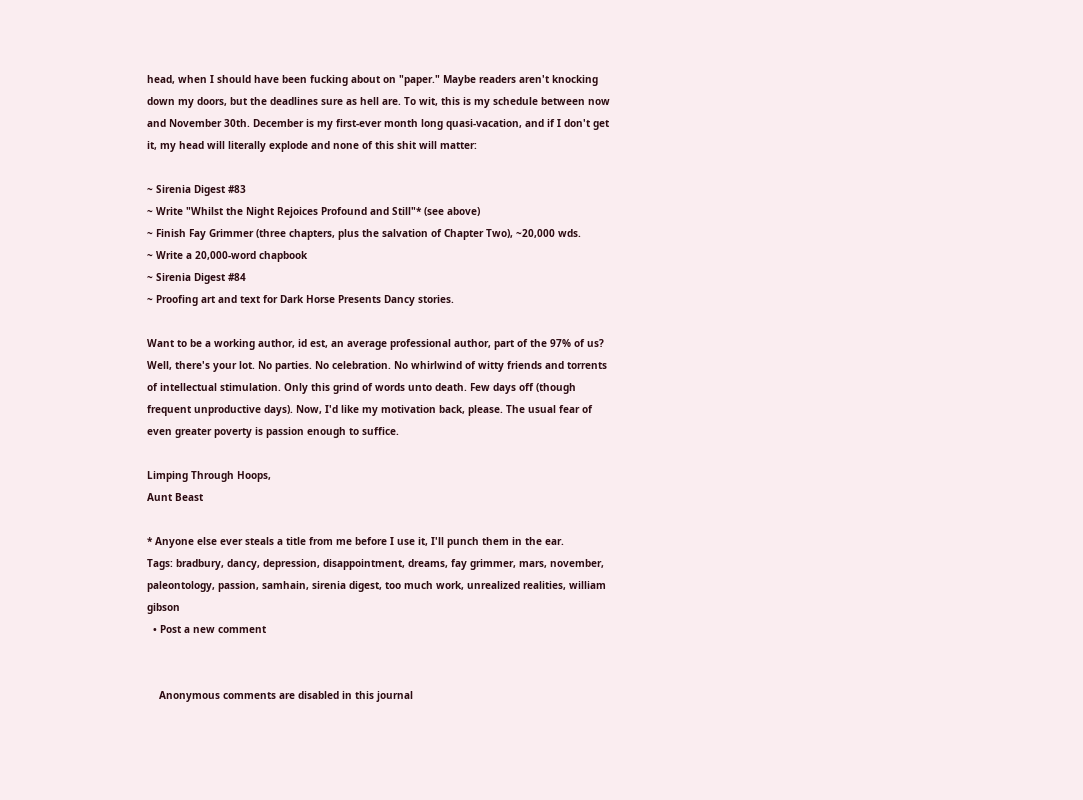head, when I should have been fucking about on "paper." Maybe readers aren't knocking down my doors, but the deadlines sure as hell are. To wit, this is my schedule between now and November 30th. December is my first-ever month long quasi-vacation, and if I don't get it, my head will literally explode and none of this shit will matter:

~ Sirenia Digest #83
~ Write "Whilst the Night Rejoices Profound and Still"* (see above)
~ Finish Fay Grimmer (three chapters, plus the salvation of Chapter Two), ~20,000 wds.
~ Write a 20,000-word chapbook
~ Sirenia Digest #84
~ Proofing art and text for Dark Horse Presents Dancy stories.

Want to be a working author, id est, an average professional author, part of the 97% of us? Well, there's your lot. No parties. No celebration. No whirlwind of witty friends and torrents of intellectual stimulation. Only this grind of words unto death. Few days off (though frequent unproductive days). Now, I'd like my motivation back, please. The usual fear of even greater poverty is passion enough to suffice.

Limping Through Hoops,
Aunt Beast

* Anyone else ever steals a title from me before I use it, I'll punch them in the ear.
Tags: bradbury, dancy, depression, disappointment, dreams, fay grimmer, mars, november, paleontology, passion, samhain, sirenia digest, too much work, unrealized realities, william gibson
  • Post a new comment


    Anonymous comments are disabled in this journal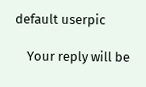default userpic

    Your reply will be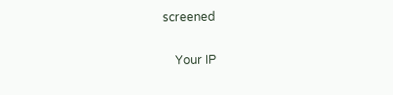screened

    Your IP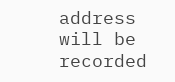address will be recorded